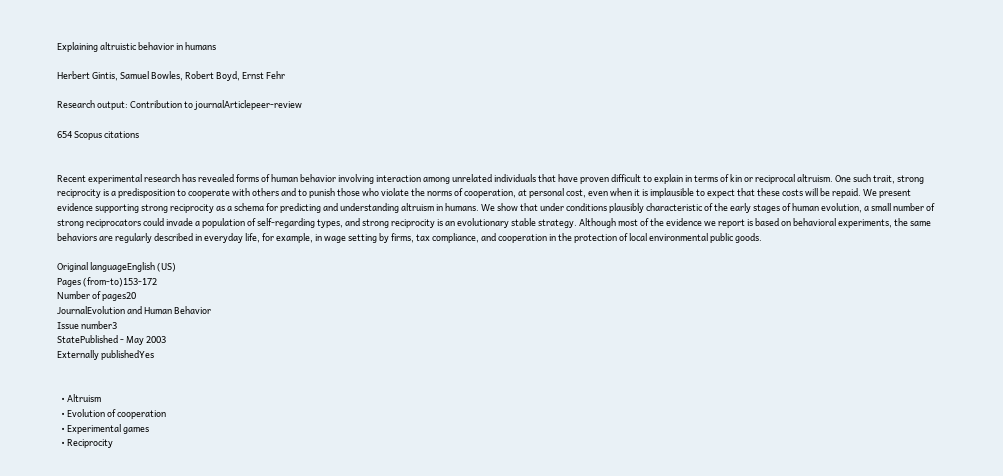Explaining altruistic behavior in humans

Herbert Gintis, Samuel Bowles, Robert Boyd, Ernst Fehr

Research output: Contribution to journalArticlepeer-review

654 Scopus citations


Recent experimental research has revealed forms of human behavior involving interaction among unrelated individuals that have proven difficult to explain in terms of kin or reciprocal altruism. One such trait, strong reciprocity is a predisposition to cooperate with others and to punish those who violate the norms of cooperation, at personal cost, even when it is implausible to expect that these costs will be repaid. We present evidence supporting strong reciprocity as a schema for predicting and understanding altruism in humans. We show that under conditions plausibly characteristic of the early stages of human evolution, a small number of strong reciprocators could invade a population of self-regarding types, and strong reciprocity is an evolutionary stable strategy. Although most of the evidence we report is based on behavioral experiments, the same behaviors are regularly described in everyday life, for example, in wage setting by firms, tax compliance, and cooperation in the protection of local environmental public goods.

Original languageEnglish (US)
Pages (from-to)153-172
Number of pages20
JournalEvolution and Human Behavior
Issue number3
StatePublished - May 2003
Externally publishedYes


  • Altruism
  • Evolution of cooperation
  • Experimental games
  • Reciprocity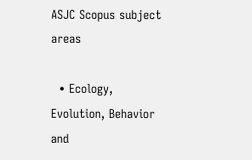ASJC Scopus subject areas

  • Ecology, Evolution, Behavior and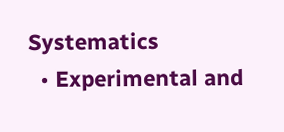Systematics
  • Experimental and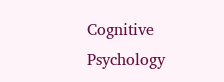Cognitive Psychology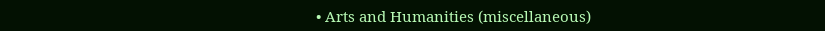• Arts and Humanities (miscellaneous)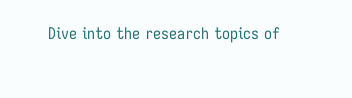Dive into the research topics of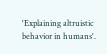'Explaining altruistic behavior in humans'.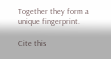Together they form a unique fingerprint.

Cite this